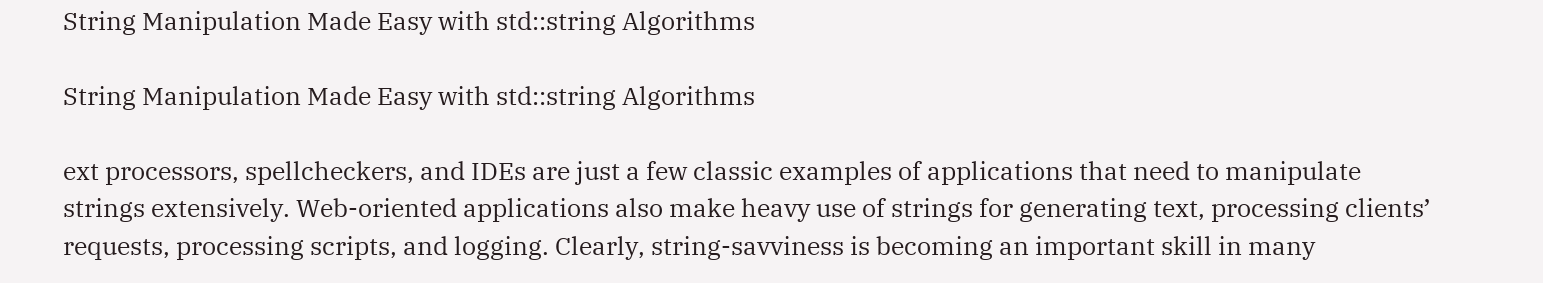String Manipulation Made Easy with std::string Algorithms

String Manipulation Made Easy with std::string Algorithms

ext processors, spellcheckers, and IDEs are just a few classic examples of applications that need to manipulate strings extensively. Web-oriented applications also make heavy use of strings for generating text, processing clients’ requests, processing scripts, and logging. Clearly, string-savviness is becoming an important skill in many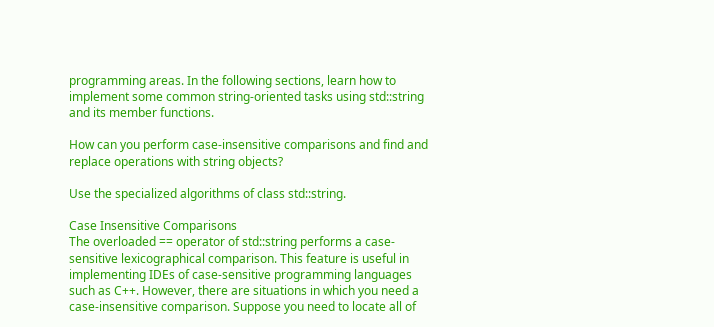programming areas. In the following sections, learn how to implement some common string-oriented tasks using std::string and its member functions.

How can you perform case-insensitive comparisons and find and replace operations with string objects?

Use the specialized algorithms of class std::string.

Case Insensitive Comparisons
The overloaded == operator of std::string performs a case-sensitive lexicographical comparison. This feature is useful in implementing IDEs of case-sensitive programming languages such as C++. However, there are situations in which you need a case-insensitive comparison. Suppose you need to locate all of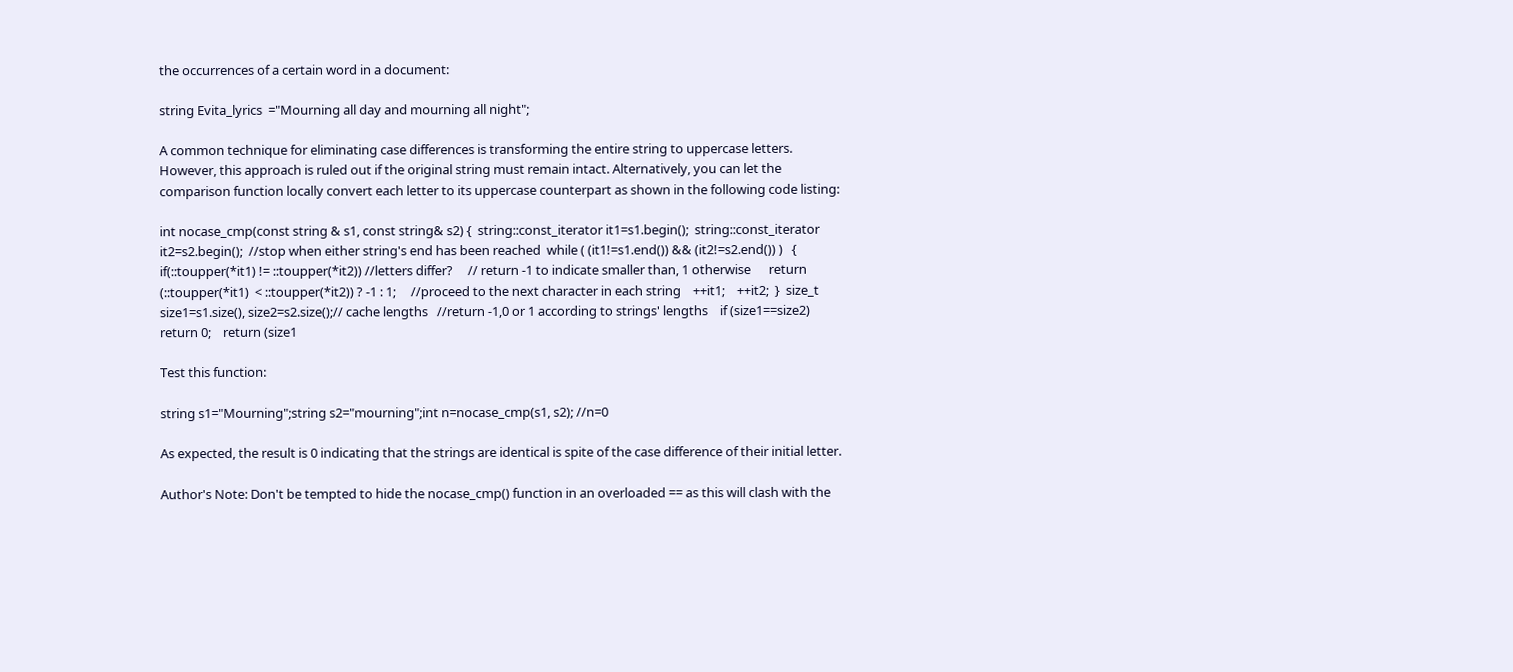the occurrences of a certain word in a document:

string Evita_lyrics  ="Mourning all day and mourning all night";

A common technique for eliminating case differences is transforming the entire string to uppercase letters. However, this approach is ruled out if the original string must remain intact. Alternatively, you can let the comparison function locally convert each letter to its uppercase counterpart as shown in the following code listing:

int nocase_cmp(const string & s1, const string& s2) {  string::const_iterator it1=s1.begin();  string::const_iterator it2=s2.begin();  //stop when either string's end has been reached  while ( (it1!=s1.end()) && (it2!=s2.end()) )   {     if(::toupper(*it1) != ::toupper(*it2)) //letters differ?     // return -1 to indicate smaller than, 1 otherwise      return (::toupper(*it1)  < ::toupper(*it2)) ? -1 : 1;     //proceed to the next character in each string    ++it1;    ++it2;  }  size_t size1=s1.size(), size2=s2.size();// cache lengths   //return -1,0 or 1 according to strings' lengths    if (size1==size2)       return 0;    return (size1

Test this function:

string s1="Mourning";string s2="mourning";int n=nocase_cmp(s1, s2); //n=0

As expected, the result is 0 indicating that the strings are identical is spite of the case difference of their initial letter.

Author's Note: Don't be tempted to hide the nocase_cmp() function in an overloaded == as this will clash with the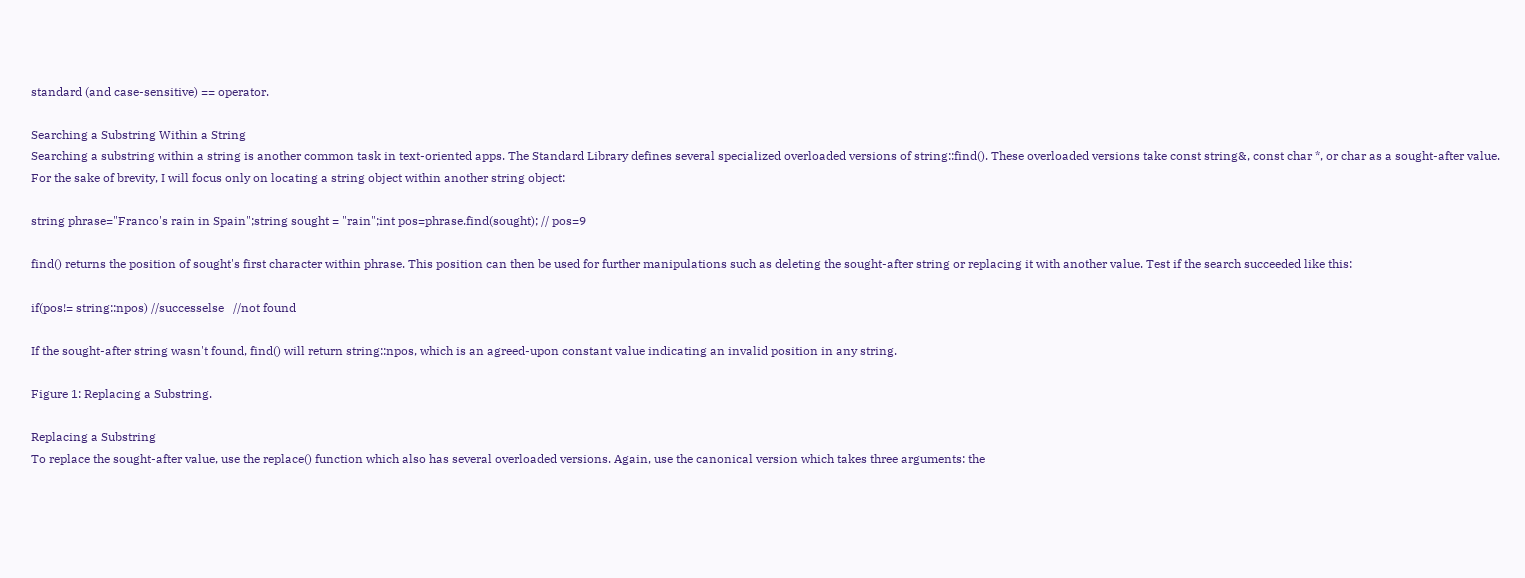standard (and case-sensitive) == operator.

Searching a Substring Within a String
Searching a substring within a string is another common task in text-oriented apps. The Standard Library defines several specialized overloaded versions of string::find(). These overloaded versions take const string&, const char *, or char as a sought-after value. For the sake of brevity, I will focus only on locating a string object within another string object:

string phrase="Franco's rain in Spain";string sought = "rain";int pos=phrase.find(sought); // pos=9

find() returns the position of sought's first character within phrase. This position can then be used for further manipulations such as deleting the sought-after string or replacing it with another value. Test if the search succeeded like this:

if(pos!= string::npos) //successelse   //not found

If the sought-after string wasn't found, find() will return string::npos, which is an agreed-upon constant value indicating an invalid position in any string.

Figure 1: Replacing a Substring.

Replacing a Substring
To replace the sought-after value, use the replace() function which also has several overloaded versions. Again, use the canonical version which takes three arguments: the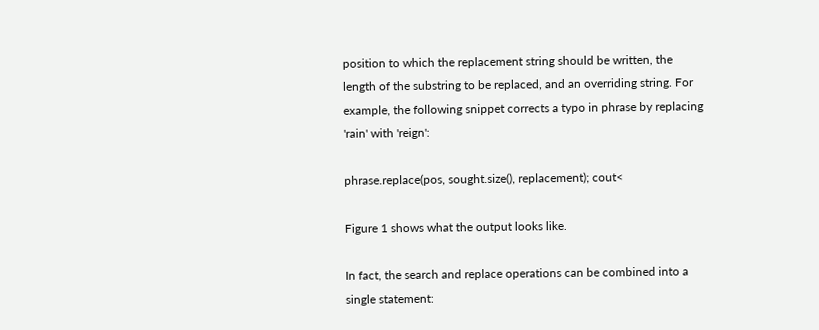position to which the replacement string should be written, the length of the substring to be replaced, and an overriding string. For example, the following snippet corrects a typo in phrase by replacing 'rain' with 'reign':

phrase.replace(pos, sought.size(), replacement); cout<

Figure 1 shows what the output looks like.

In fact, the search and replace operations can be combined into a single statement: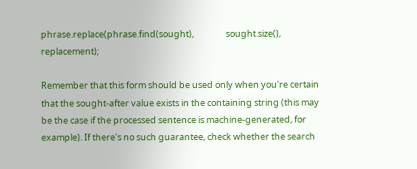phrase.replace(phrase.find(sought),                sought.size(),                replacement);

Remember that this form should be used only when you're certain that the sought-after value exists in the containing string (this may be the case if the processed sentence is machine-generated, for example). If there's no such guarantee, check whether the search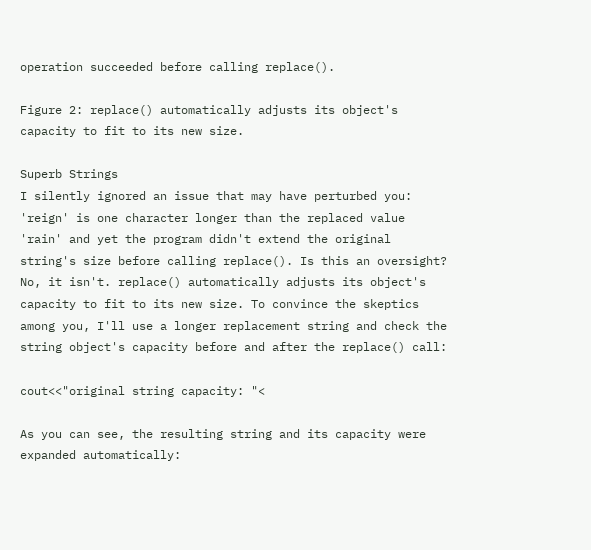operation succeeded before calling replace().

Figure 2: replace() automatically adjusts its object's capacity to fit to its new size.

Superb Strings
I silently ignored an issue that may have perturbed you: 'reign' is one character longer than the replaced value 'rain' and yet the program didn't extend the original string's size before calling replace(). Is this an oversight? No, it isn't. replace() automatically adjusts its object's capacity to fit to its new size. To convince the skeptics among you, I'll use a longer replacement string and check the string object's capacity before and after the replace() call:

cout<<"original string capacity: "<

As you can see, the resulting string and its capacity were expanded automatically: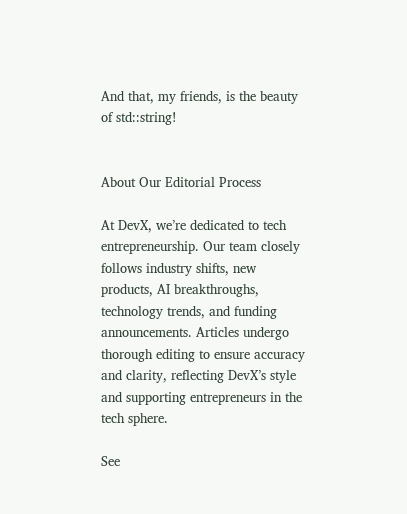And that, my friends, is the beauty of std::string!


About Our Editorial Process

At DevX, we’re dedicated to tech entrepreneurship. Our team closely follows industry shifts, new products, AI breakthroughs, technology trends, and funding announcements. Articles undergo thorough editing to ensure accuracy and clarity, reflecting DevX’s style and supporting entrepreneurs in the tech sphere.

See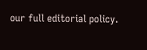our full editorial policy.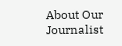About Our Journalist